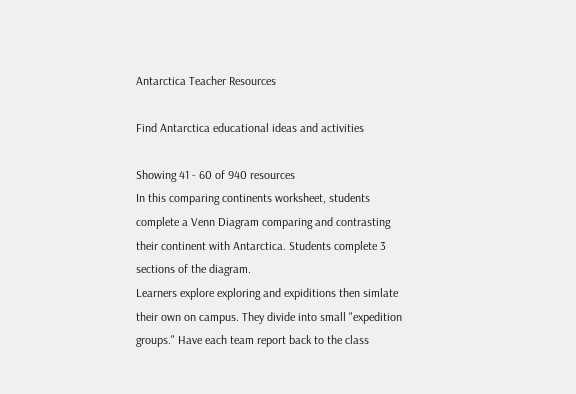Antarctica Teacher Resources

Find Antarctica educational ideas and activities

Showing 41 - 60 of 940 resources
In this comparing continents worksheet, students complete a Venn Diagram comparing and contrasting their continent with Antarctica. Students complete 3 sections of the diagram.
Learners explore exploring and expiditions then simlate their own on campus. They divide into small "expedition groups." Have each team report back to the class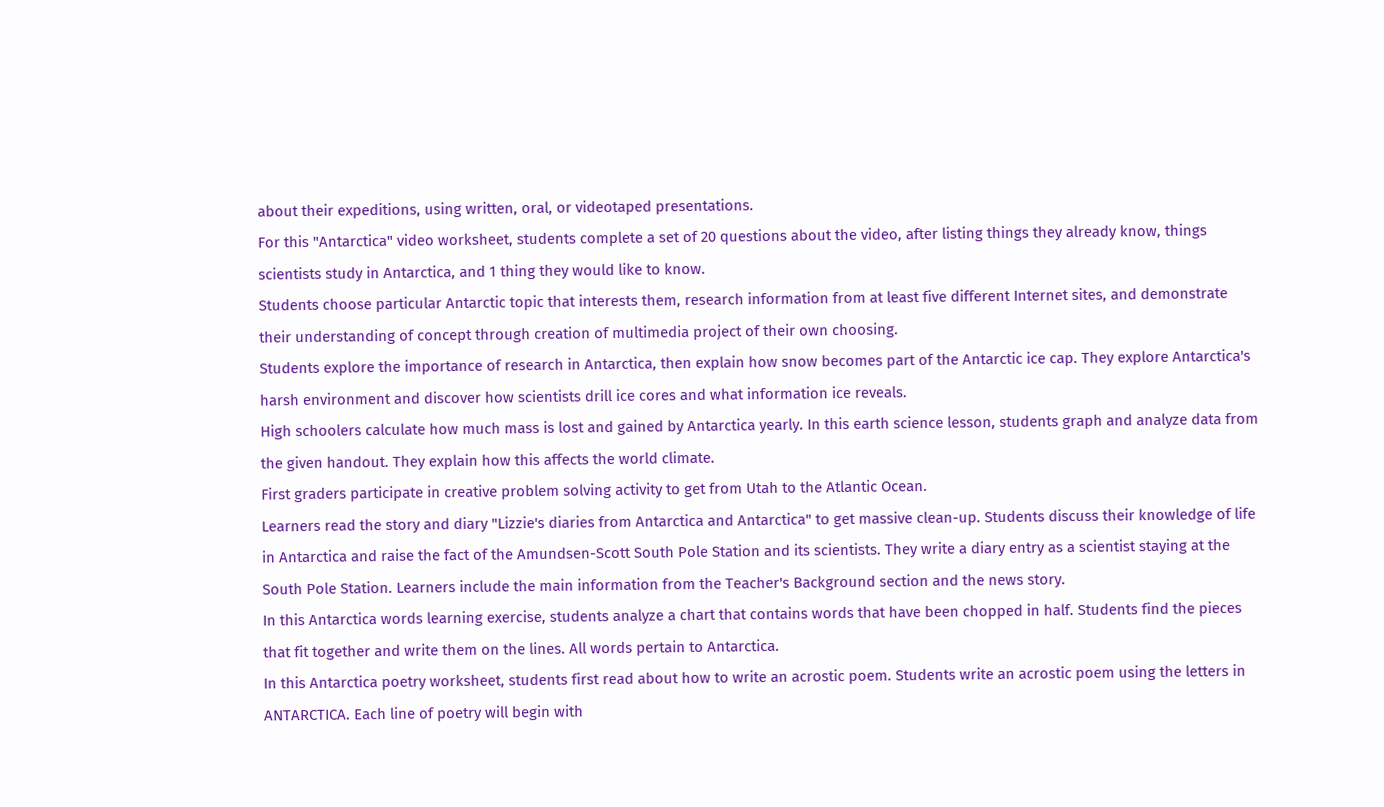about their expeditions, using written, oral, or videotaped presentations.
For this "Antarctica" video worksheet, students complete a set of 20 questions about the video, after listing things they already know, things scientists study in Antarctica, and 1 thing they would like to know.
Students choose particular Antarctic topic that interests them, research information from at least five different Internet sites, and demonstrate their understanding of concept through creation of multimedia project of their own choosing.
Students explore the importance of research in Antarctica, then explain how snow becomes part of the Antarctic ice cap. They explore Antarctica's harsh environment and discover how scientists drill ice cores and what information ice reveals.
High schoolers calculate how much mass is lost and gained by Antarctica yearly. In this earth science lesson, students graph and analyze data from the given handout. They explain how this affects the world climate.
First graders participate in creative problem solving activity to get from Utah to the Atlantic Ocean.
Learners read the story and diary "Lizzie's diaries from Antarctica and Antarctica" to get massive clean-up. Students discuss their knowledge of life in Antarctica and raise the fact of the Amundsen-Scott South Pole Station and its scientists. They write a diary entry as a scientist staying at the South Pole Station. Learners include the main information from the Teacher's Background section and the news story.
In this Antarctica words learning exercise, students analyze a chart that contains words that have been chopped in half. Students find the pieces that fit together and write them on the lines. All words pertain to Antarctica.
In this Antarctica poetry worksheet, students first read about how to write an acrostic poem. Students write an acrostic poem using the letters in ANTARCTICA. Each line of poetry will begin with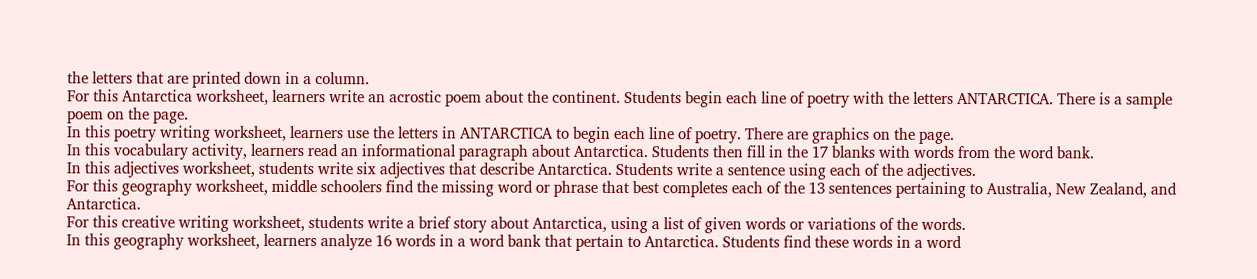the letters that are printed down in a column.
For this Antarctica worksheet, learners write an acrostic poem about the continent. Students begin each line of poetry with the letters ANTARCTICA. There is a sample poem on the page.
In this poetry writing worksheet, learners use the letters in ANTARCTICA to begin each line of poetry. There are graphics on the page.
In this vocabulary activity, learners read an informational paragraph about Antarctica. Students then fill in the 17 blanks with words from the word bank.
In this adjectives worksheet, students write six adjectives that describe Antarctica. Students write a sentence using each of the adjectives.
For this geography worksheet, middle schoolers find the missing word or phrase that best completes each of the 13 sentences pertaining to Australia, New Zealand, and Antarctica.
For this creative writing worksheet, students write a brief story about Antarctica, using a list of given words or variations of the words.
In this geography worksheet, learners analyze 16 words in a word bank that pertain to Antarctica. Students find these words in a word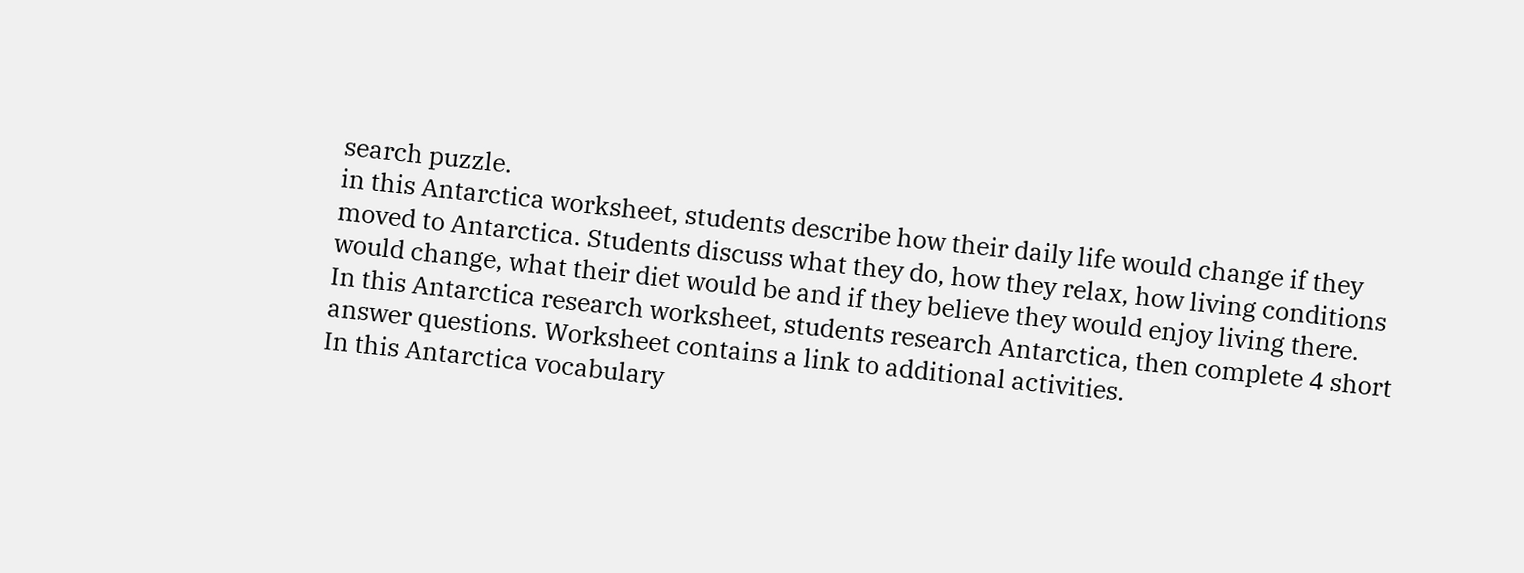search puzzle.
in this Antarctica worksheet, students describe how their daily life would change if they moved to Antarctica. Students discuss what they do, how they relax, how living conditions would change, what their diet would be and if they believe they would enjoy living there.
In this Antarctica research worksheet, students research Antarctica, then complete 4 short answer questions. Worksheet contains a link to additional activities.
In this Antarctica vocabulary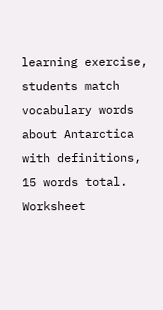learning exercise, students match vocabulary words about Antarctica with definitions, 15 words total. Worksheet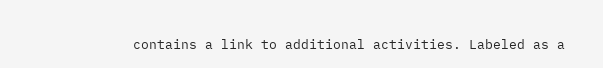contains a link to additional activities. Labeled as a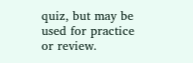quiz, but may be used for practice or review.